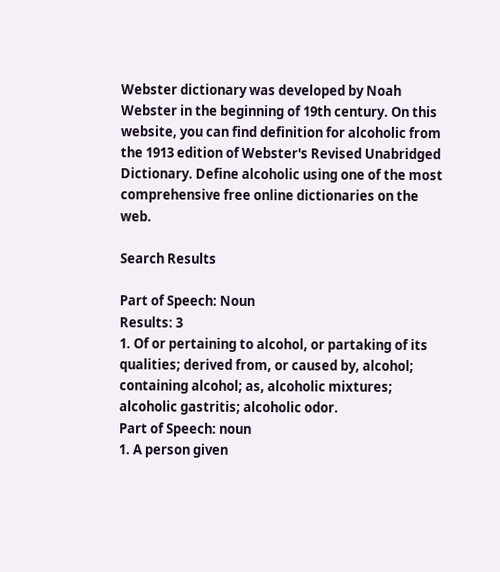Webster dictionary was developed by Noah Webster in the beginning of 19th century. On this website, you can find definition for alcoholic from the 1913 edition of Webster's Revised Unabridged Dictionary. Define alcoholic using one of the most comprehensive free online dictionaries on the web.

Search Results

Part of Speech: Noun
Results: 3
1. Of or pertaining to alcohol, or partaking of its qualities; derived from, or caused by, alcohol; containing alcohol; as, alcoholic mixtures; alcoholic gastritis; alcoholic odor.
Part of Speech: noun
1. A person given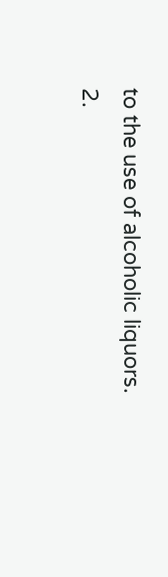to the use of alcoholic liquors.
2.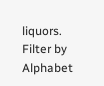liquors.
Filter by Alphabet